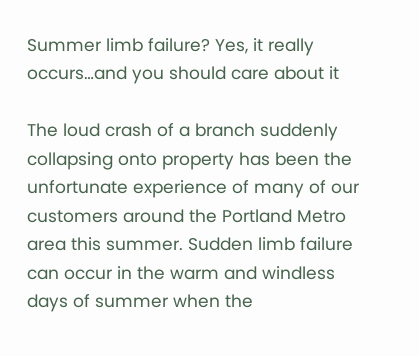Summer limb failure? Yes, it really occurs…and you should care about it

The loud crash of a branch suddenly collapsing onto property has been the unfortunate experience of many of our customers around the Portland Metro area this summer. Sudden limb failure can occur in the warm and windless days of summer when the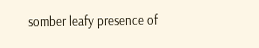somber leafy presence of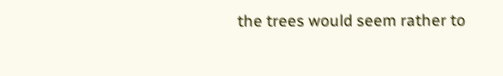the trees would seem rather to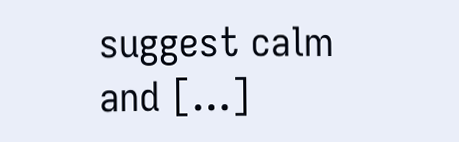suggest calm and […]